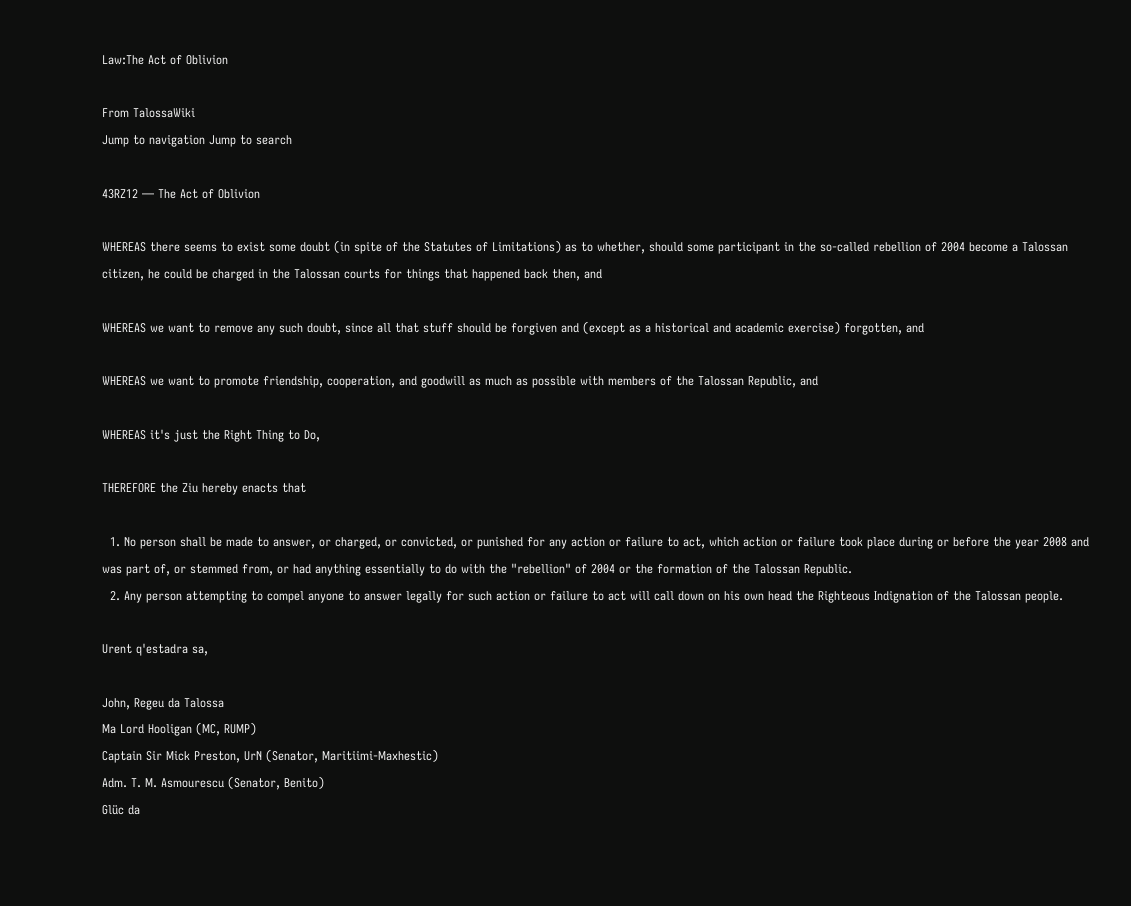Law:The Act of Oblivion

From TalossaWiki
Jump to navigation Jump to search

43RZ12 — The Act of Oblivion

WHEREAS there seems to exist some doubt (in spite of the Statutes of Limitations) as to whether, should some participant in the so-called rebellion of 2004 become a Talossan citizen, he could be charged in the Talossan courts for things that happened back then, and

WHEREAS we want to remove any such doubt, since all that stuff should be forgiven and (except as a historical and academic exercise) forgotten, and

WHEREAS we want to promote friendship, cooperation, and goodwill as much as possible with members of the Talossan Republic, and

WHEREAS it's just the Right Thing to Do,

THEREFORE the Ziu hereby enacts that

  1. No person shall be made to answer, or charged, or convicted, or punished for any action or failure to act, which action or failure took place during or before the year 2008 and was part of, or stemmed from, or had anything essentially to do with the "rebellion" of 2004 or the formation of the Talossan Republic.
  2. Any person attempting to compel anyone to answer legally for such action or failure to act will call down on his own head the Righteous Indignation of the Talossan people.

Urent q'estadra sa,

John, Regeu da Talossa
Ma Lord Hooligan (MC, RUMP)
Captain Sir Mick Preston, UrN (Senator, Maritiimi-Maxhestic)
Adm. T. M. Asmourescu (Senator, Benito)
Glüc da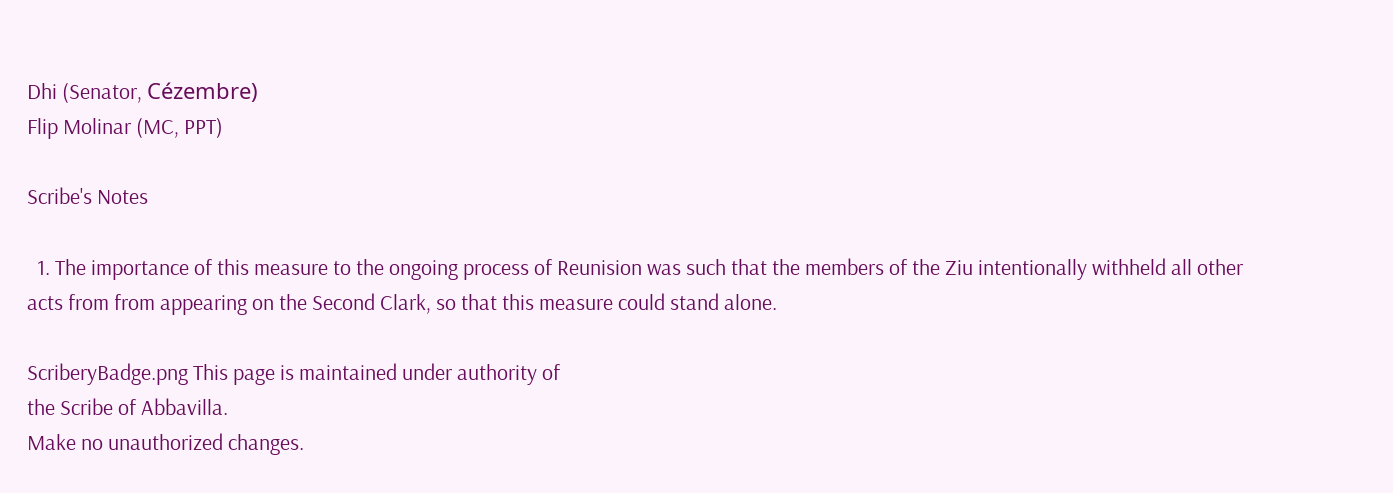Dhi (Senator, Cézembre)
Flip Molinar (MC, PPT)

Scribe's Notes

  1. The importance of this measure to the ongoing process of Reunision was such that the members of the Ziu intentionally withheld all other acts from from appearing on the Second Clark, so that this measure could stand alone.

ScriberyBadge.png This page is maintained under authority of
the Scribe of Abbavilla.
Make no unauthorized changes.